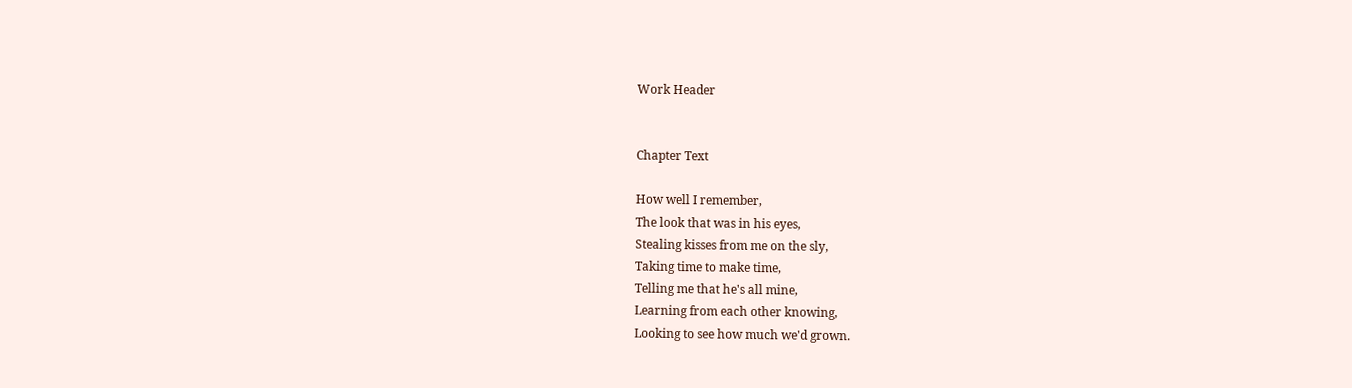Work Header


Chapter Text

How well I remember,
The look that was in his eyes,
Stealing kisses from me on the sly,
Taking time to make time,
Telling me that he's all mine,
Learning from each other knowing,
Looking to see how much we'd grown.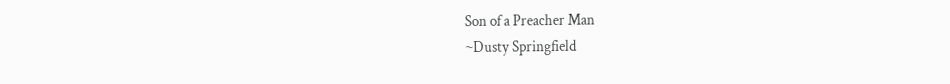Son of a Preacher Man
~Dusty Springfield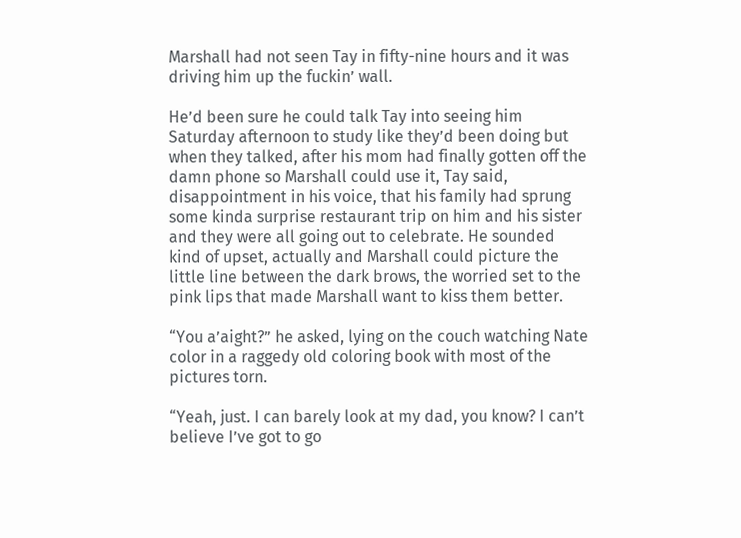Marshall had not seen Tay in fifty-nine hours and it was driving him up the fuckin’ wall.

He’d been sure he could talk Tay into seeing him Saturday afternoon to study like they’d been doing but when they talked, after his mom had finally gotten off the damn phone so Marshall could use it, Tay said, disappointment in his voice, that his family had sprung some kinda surprise restaurant trip on him and his sister and they were all going out to celebrate. He sounded kind of upset, actually and Marshall could picture the little line between the dark brows, the worried set to the pink lips that made Marshall want to kiss them better.

“You a’aight?” he asked, lying on the couch watching Nate color in a raggedy old coloring book with most of the pictures torn.

“Yeah, just. I can barely look at my dad, you know? I can’t believe I’ve got to go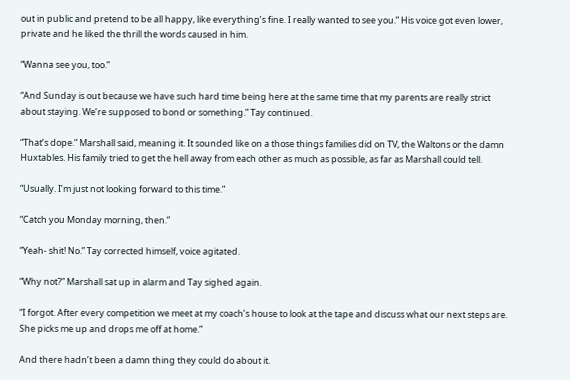out in public and pretend to be all happy, like everything’s fine. I really wanted to see you.” His voice got even lower, private and he liked the thrill the words caused in him.

“Wanna see you, too.”

“And Sunday is out because we have such hard time being here at the same time that my parents are really strict about staying. We’re supposed to bond or something.” Tay continued.

“That’s dope.” Marshall said, meaning it. It sounded like on a those things families did on TV, the Waltons or the damn Huxtables. His family tried to get the hell away from each other as much as possible, as far as Marshall could tell.

“Usually. I’m just not looking forward to this time.”

“Catch you Monday morning, then.”

“Yeah- shit! No.” Tay corrected himself, voice agitated.

“Why not?” Marshall sat up in alarm and Tay sighed again.

“I forgot. After every competition we meet at my coach’s house to look at the tape and discuss what our next steps are. She picks me up and drops me off at home.”

And there hadn’t been a damn thing they could do about it.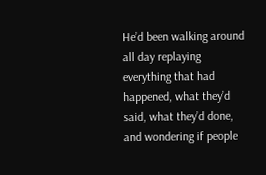He’d been walking around all day replaying everything that had happened, what they’d said, what they’d done, and wondering if people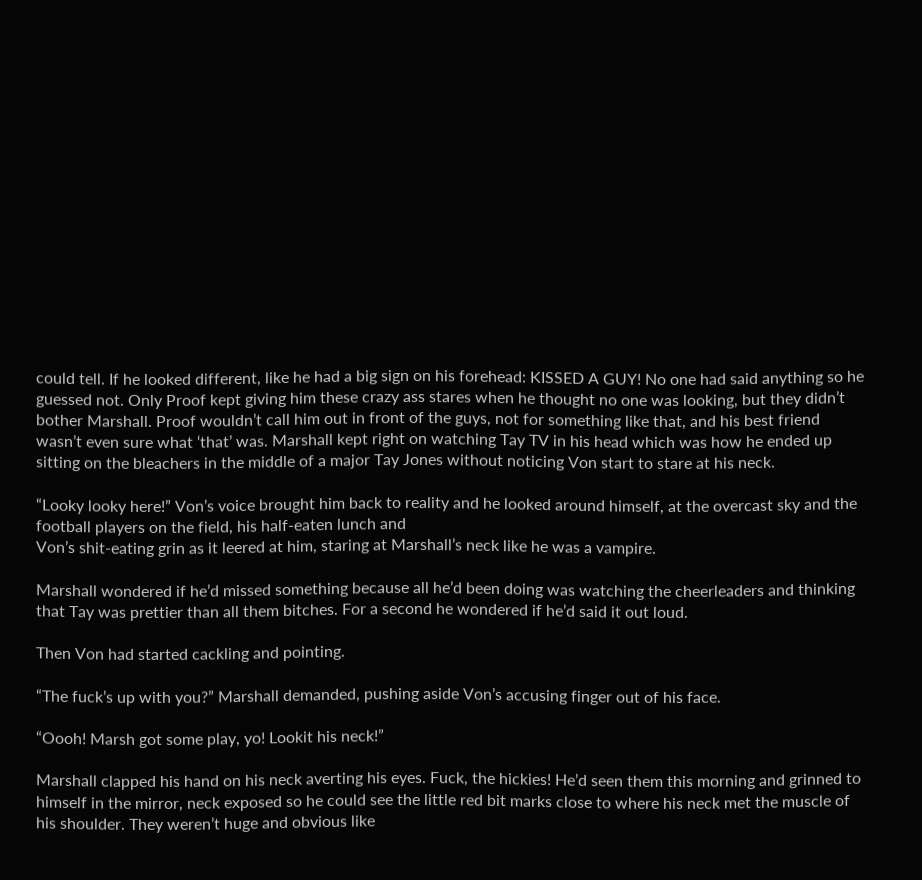could tell. If he looked different, like he had a big sign on his forehead: KISSED A GUY! No one had said anything so he guessed not. Only Proof kept giving him these crazy ass stares when he thought no one was looking, but they didn’t bother Marshall. Proof wouldn’t call him out in front of the guys, not for something like that, and his best friend wasn’t even sure what ‘that’ was. Marshall kept right on watching Tay TV in his head which was how he ended up sitting on the bleachers in the middle of a major Tay Jones without noticing Von start to stare at his neck.

“Looky looky here!” Von’s voice brought him back to reality and he looked around himself, at the overcast sky and the football players on the field, his half-eaten lunch and
Von’s shit-eating grin as it leered at him, staring at Marshall’s neck like he was a vampire.

Marshall wondered if he’d missed something because all he’d been doing was watching the cheerleaders and thinking that Tay was prettier than all them bitches. For a second he wondered if he’d said it out loud.

Then Von had started cackling and pointing.

“The fuck’s up with you?” Marshall demanded, pushing aside Von’s accusing finger out of his face.

“Oooh! Marsh got some play, yo! Lookit his neck!”

Marshall clapped his hand on his neck averting his eyes. Fuck, the hickies! He’d seen them this morning and grinned to himself in the mirror, neck exposed so he could see the little red bit marks close to where his neck met the muscle of his shoulder. They weren’t huge and obvious like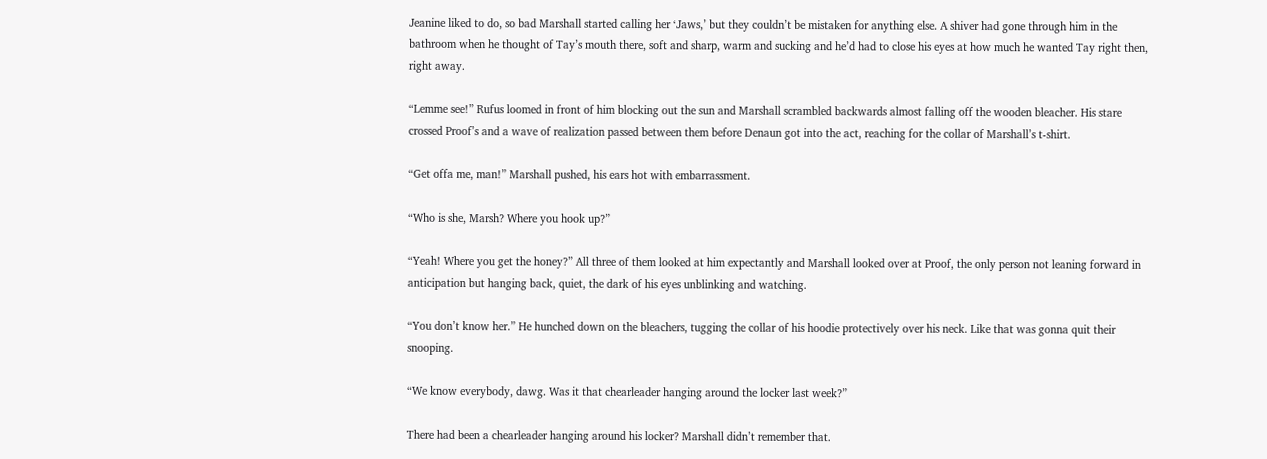Jeanine liked to do, so bad Marshall started calling her ‘Jaws,’ but they couldn’t be mistaken for anything else. A shiver had gone through him in the bathroom when he thought of Tay’s mouth there, soft and sharp, warm and sucking and he’d had to close his eyes at how much he wanted Tay right then, right away.

“Lemme see!” Rufus loomed in front of him blocking out the sun and Marshall scrambled backwards almost falling off the wooden bleacher. His stare crossed Proof’s and a wave of realization passed between them before Denaun got into the act, reaching for the collar of Marshall’s t-shirt.

“Get offa me, man!” Marshall pushed, his ears hot with embarrassment.

“Who is she, Marsh? Where you hook up?”

“Yeah! Where you get the honey?” All three of them looked at him expectantly and Marshall looked over at Proof, the only person not leaning forward in anticipation but hanging back, quiet, the dark of his eyes unblinking and watching.

“You don’t know her.” He hunched down on the bleachers, tugging the collar of his hoodie protectively over his neck. Like that was gonna quit their snooping.

“We know everybody, dawg. Was it that chearleader hanging around the locker last week?”

There had been a chearleader hanging around his locker? Marshall didn’t remember that.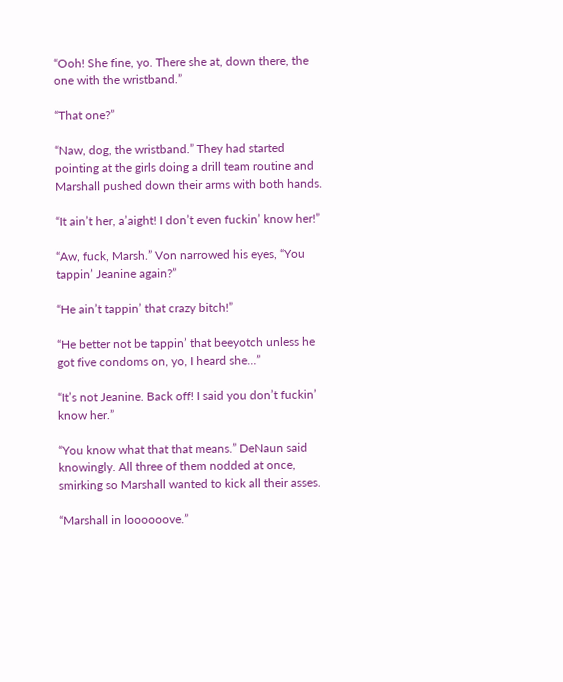“Ooh! She fine, yo. There she at, down there, the one with the wristband.”

“That one?”

“Naw, dog, the wristband.” They had started pointing at the girls doing a drill team routine and Marshall pushed down their arms with both hands.

“It ain’t her, a’aight! I don’t even fuckin’ know her!”

“Aw, fuck, Marsh.” Von narrowed his eyes, “You tappin’ Jeanine again?”

“He ain’t tappin’ that crazy bitch!”

“He better not be tappin’ that beeyotch unless he got five condoms on, yo, I heard she…”

“It’s not Jeanine. Back off! I said you don’t fuckin’ know her.”

“You know what that that means.” DeNaun said knowingly. All three of them nodded at once, smirking so Marshall wanted to kick all their asses.

“Marshall in loooooove.”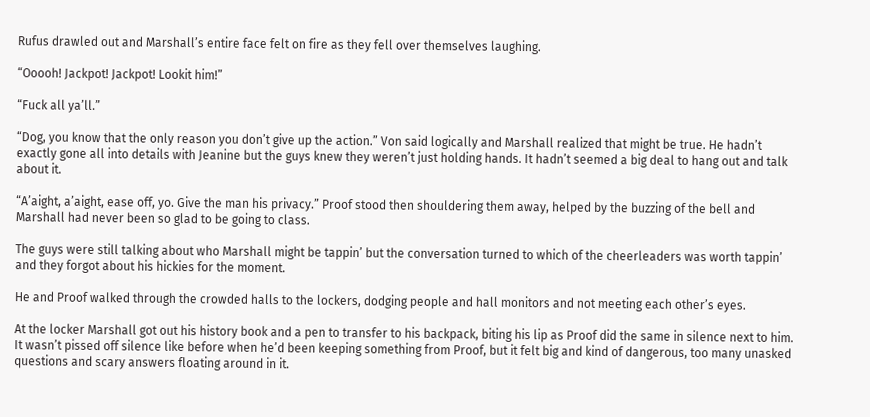Rufus drawled out and Marshall’s entire face felt on fire as they fell over themselves laughing.

“Ooooh! Jackpot! Jackpot! Lookit him!”

“Fuck all ya’ll.”

“Dog, you know that the only reason you don’t give up the action.” Von said logically and Marshall realized that might be true. He hadn’t exactly gone all into details with Jeanine but the guys knew they weren’t just holding hands. It hadn’t seemed a big deal to hang out and talk about it.

“A’aight, a’aight, ease off, yo. Give the man his privacy.” Proof stood then shouldering them away, helped by the buzzing of the bell and Marshall had never been so glad to be going to class.

The guys were still talking about who Marshall might be tappin’ but the conversation turned to which of the cheerleaders was worth tappin’ and they forgot about his hickies for the moment.

He and Proof walked through the crowded halls to the lockers, dodging people and hall monitors and not meeting each other’s eyes.

At the locker Marshall got out his history book and a pen to transfer to his backpack, biting his lip as Proof did the same in silence next to him. It wasn’t pissed off silence like before when he’d been keeping something from Proof, but it felt big and kind of dangerous, too many unasked questions and scary answers floating around in it.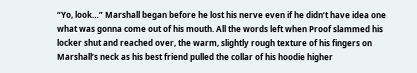“Yo, look…” Marshall began before he lost his nerve even if he didn’t have idea one what was gonna come out of his mouth. All the words left when Proof slammed his locker shut and reached over, the warm, slightly rough texture of his fingers on Marshall’s neck as his best friend pulled the collar of his hoodie higher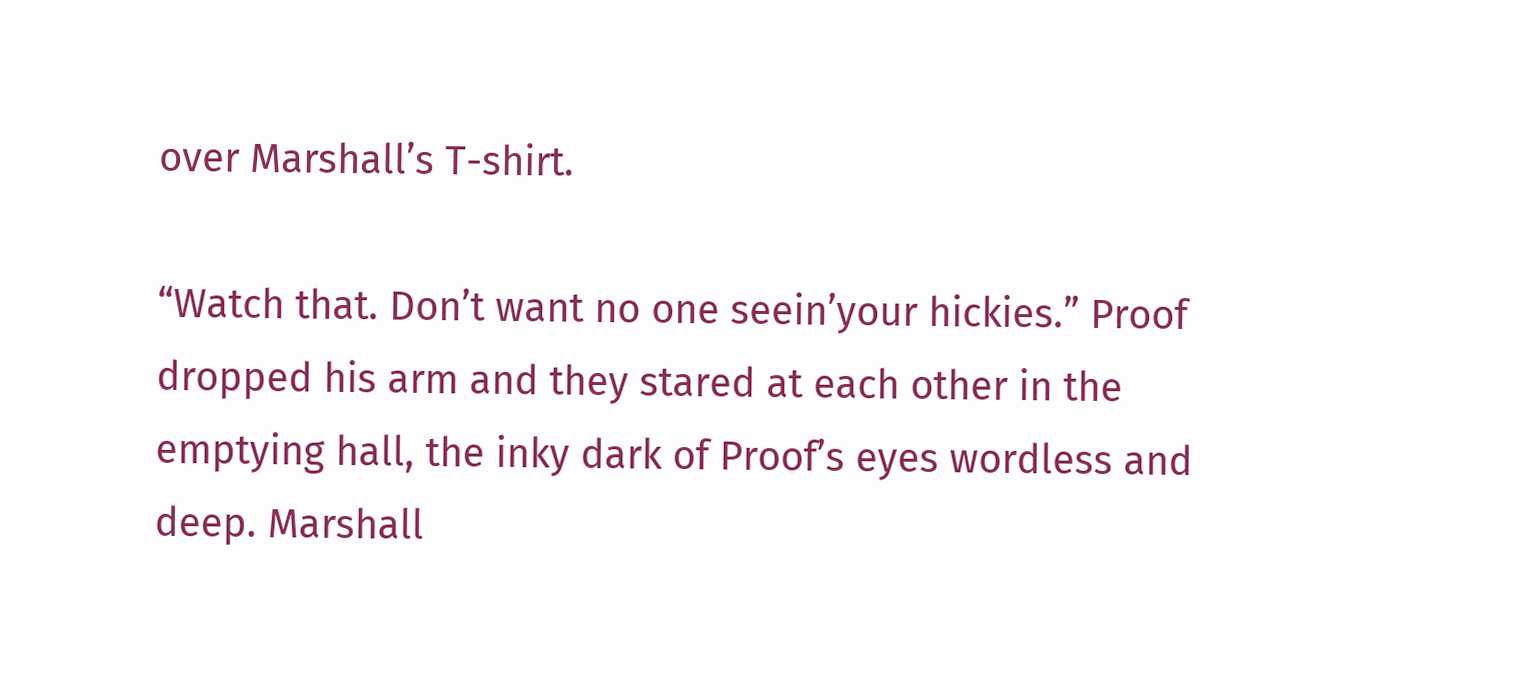over Marshall’s T-shirt.

“Watch that. Don’t want no one seein’your hickies.” Proof dropped his arm and they stared at each other in the emptying hall, the inky dark of Proof’s eyes wordless and deep. Marshall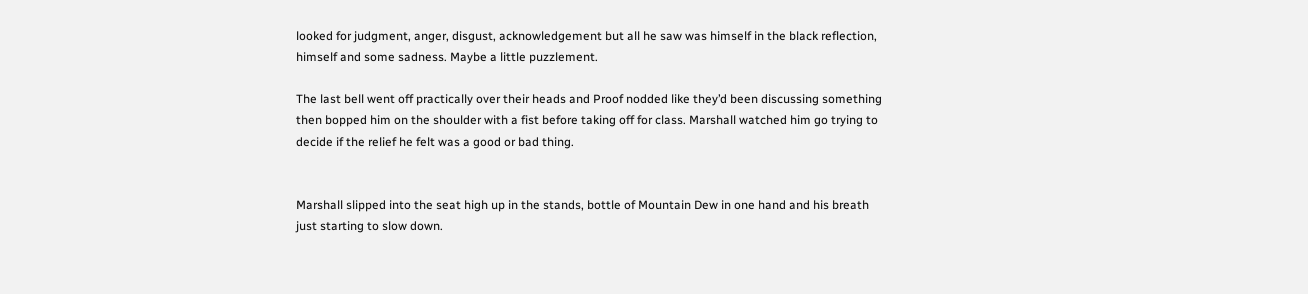looked for judgment, anger, disgust, acknowledgement but all he saw was himself in the black reflection, himself and some sadness. Maybe a little puzzlement.

The last bell went off practically over their heads and Proof nodded like they’d been discussing something then bopped him on the shoulder with a fist before taking off for class. Marshall watched him go trying to decide if the relief he felt was a good or bad thing.


Marshall slipped into the seat high up in the stands, bottle of Mountain Dew in one hand and his breath just starting to slow down.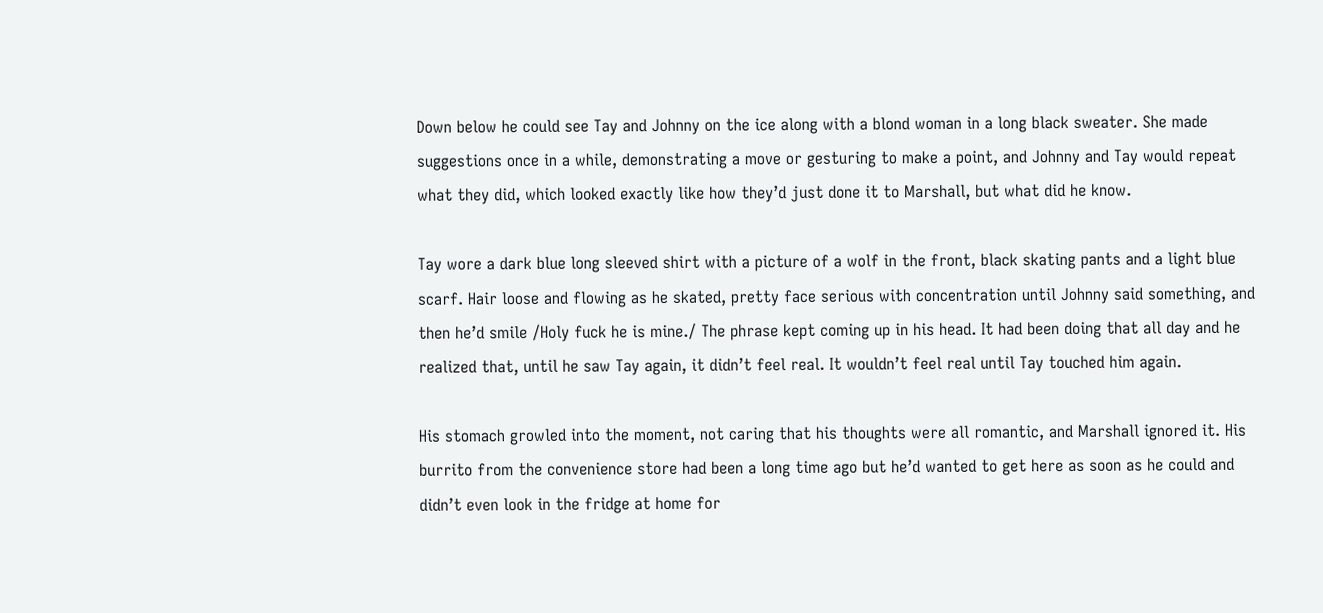Down below he could see Tay and Johnny on the ice along with a blond woman in a long black sweater. She made suggestions once in a while, demonstrating a move or gesturing to make a point, and Johnny and Tay would repeat what they did, which looked exactly like how they’d just done it to Marshall, but what did he know.

Tay wore a dark blue long sleeved shirt with a picture of a wolf in the front, black skating pants and a light blue scarf. Hair loose and flowing as he skated, pretty face serious with concentration until Johnny said something, and then he’d smile /Holy fuck he is mine./ The phrase kept coming up in his head. It had been doing that all day and he realized that, until he saw Tay again, it didn’t feel real. It wouldn’t feel real until Tay touched him again.

His stomach growled into the moment, not caring that his thoughts were all romantic, and Marshall ignored it. His burrito from the convenience store had been a long time ago but he’d wanted to get here as soon as he could and didn’t even look in the fridge at home for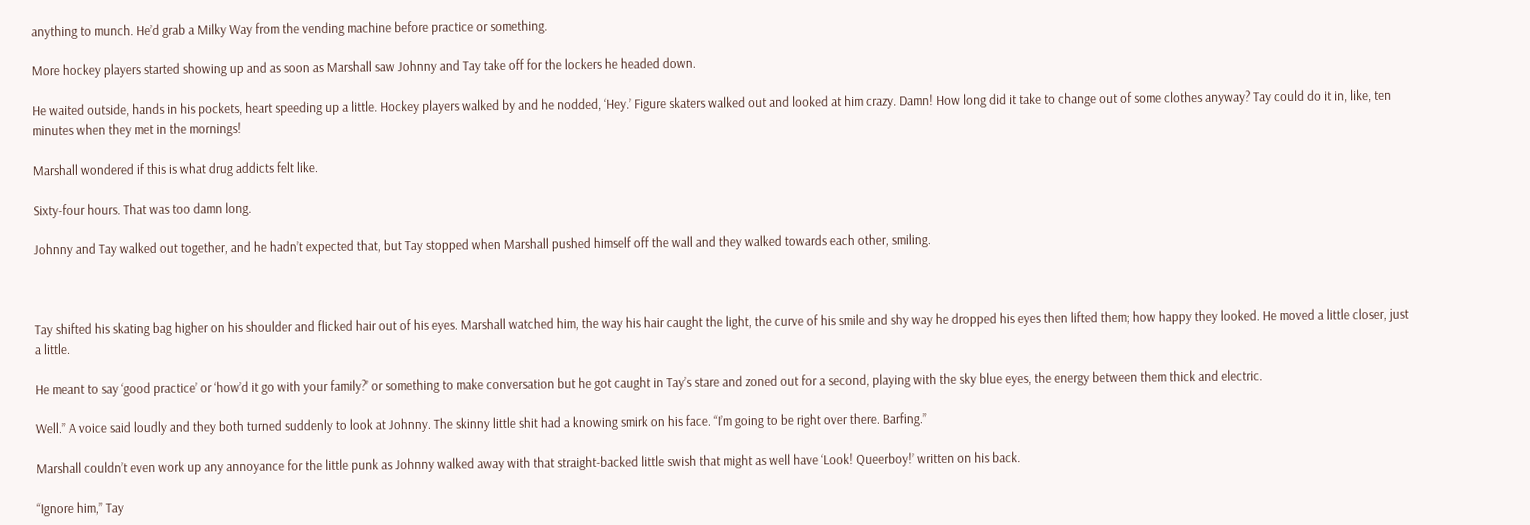anything to munch. He’d grab a Milky Way from the vending machine before practice or something.

More hockey players started showing up and as soon as Marshall saw Johnny and Tay take off for the lockers he headed down.

He waited outside, hands in his pockets, heart speeding up a little. Hockey players walked by and he nodded, ‘Hey.’ Figure skaters walked out and looked at him crazy. Damn! How long did it take to change out of some clothes anyway? Tay could do it in, like, ten minutes when they met in the mornings!

Marshall wondered if this is what drug addicts felt like.

Sixty-four hours. That was too damn long.

Johnny and Tay walked out together, and he hadn’t expected that, but Tay stopped when Marshall pushed himself off the wall and they walked towards each other, smiling.



Tay shifted his skating bag higher on his shoulder and flicked hair out of his eyes. Marshall watched him, the way his hair caught the light, the curve of his smile and shy way he dropped his eyes then lifted them; how happy they looked. He moved a little closer, just a little.

He meant to say ‘good practice’ or ‘how’d it go with your family?’ or something to make conversation but he got caught in Tay’s stare and zoned out for a second, playing with the sky blue eyes, the energy between them thick and electric.

Well.” A voice said loudly and they both turned suddenly to look at Johnny. The skinny little shit had a knowing smirk on his face. “I’m going to be right over there. Barfing.”

Marshall couldn’t even work up any annoyance for the little punk as Johnny walked away with that straight-backed little swish that might as well have ‘Look! Queerboy!’ written on his back.

“Ignore him,” Tay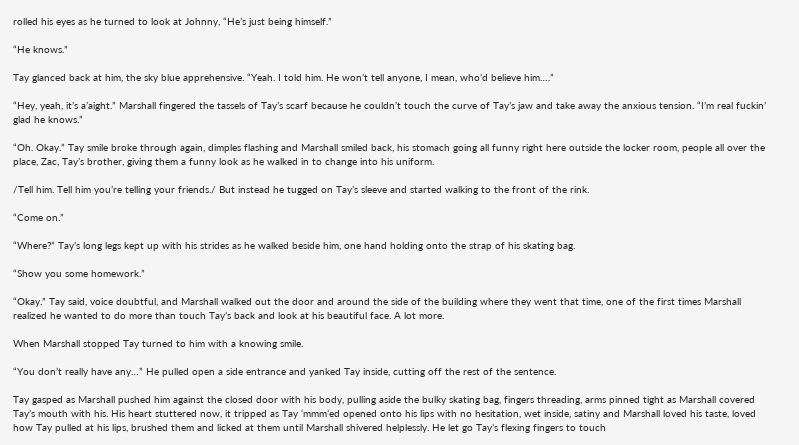rolled his eyes as he turned to look at Johnny, “He’s just being himself.”

“He knows.”

Tay glanced back at him, the sky blue apprehensive. “Yeah. I told him. He won’t tell anyone, I mean, who’d believe him….”

“Hey, yeah, it’s a’aight.” Marshall fingered the tassels of Tay’s scarf because he couldn’t touch the curve of Tay’s jaw and take away the anxious tension. “I’m real fuckin’ glad he knows.”

“Oh. Okay.” Tay smile broke through again, dimples flashing and Marshall smiled back, his stomach going all funny right here outside the locker room, people all over the place, Zac, Tay’s brother, giving them a funny look as he walked in to change into his uniform.

/Tell him. Tell him you’re telling your friends./ But instead he tugged on Tay’s sleeve and started walking to the front of the rink.

“Come on.”

“Where?” Tay’s long legs kept up with his strides as he walked beside him, one hand holding onto the strap of his skating bag.

“Show you some homework.”

“Okay.” Tay said, voice doubtful, and Marshall walked out the door and around the side of the building where they went that time, one of the first times Marshall realized he wanted to do more than touch Tay’s back and look at his beautiful face. A lot more.

When Marshall stopped Tay turned to him with a knowing smile.

“You don’t really have any…” He pulled open a side entrance and yanked Tay inside, cutting off the rest of the sentence.

Tay gasped as Marshall pushed him against the closed door with his body, pulling aside the bulky skating bag, fingers threading, arms pinned tight as Marshall covered Tay’s mouth with his. His heart stuttered now, it tripped as Tay ‘mmm’ed opened onto his lips with no hesitation, wet inside, satiny and Marshall loved his taste, loved how Tay pulled at his lips, brushed them and licked at them until Marshall shivered helplessly. He let go Tay’s flexing fingers to touch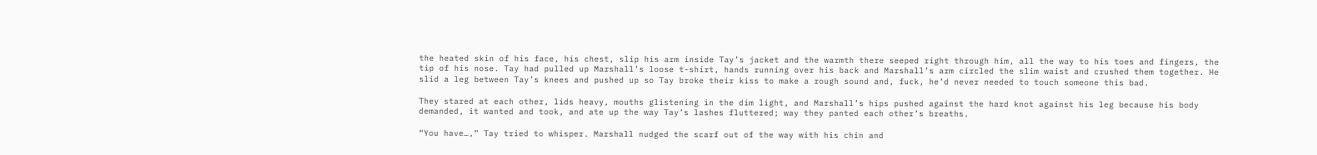the heated skin of his face, his chest, slip his arm inside Tay’s jacket and the warmth there seeped right through him, all the way to his toes and fingers, the tip of his nose. Tay had pulled up Marshall’s loose t-shirt, hands running over his back and Marshall’s arm circled the slim waist and crushed them together. He slid a leg between Tay’s knees and pushed up so Tay broke their kiss to make a rough sound and, fuck, he’d never needed to touch someone this bad.

They stared at each other, lids heavy, mouths glistening in the dim light, and Marshall’s hips pushed against the hard knot against his leg because his body demanded, it wanted and took, and ate up the way Tay’s lashes fluttered; way they panted each other’s breaths.

“You have…,” Tay tried to whisper. Marshall nudged the scarf out of the way with his chin and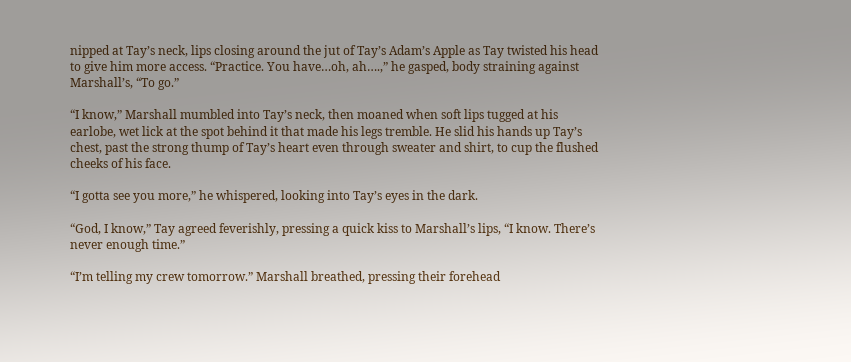nipped at Tay’s neck, lips closing around the jut of Tay’s Adam’s Apple as Tay twisted his head to give him more access. “Practice. You have…oh, ah….,” he gasped, body straining against Marshall’s, “To go.”

“I know,” Marshall mumbled into Tay’s neck, then moaned when soft lips tugged at his earlobe, wet lick at the spot behind it that made his legs tremble. He slid his hands up Tay’s chest, past the strong thump of Tay’s heart even through sweater and shirt, to cup the flushed cheeks of his face.

“I gotta see you more,” he whispered, looking into Tay’s eyes in the dark.

“God, I know,” Tay agreed feverishly, pressing a quick kiss to Marshall’s lips, “I know. There’s never enough time.”

“I’m telling my crew tomorrow.” Marshall breathed, pressing their forehead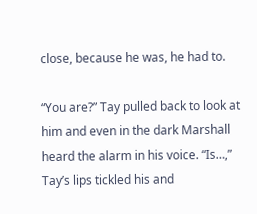close, because he was, he had to.

“You are?” Tay pulled back to look at him and even in the dark Marshall heard the alarm in his voice. “Is…,” Tay’s lips tickled his and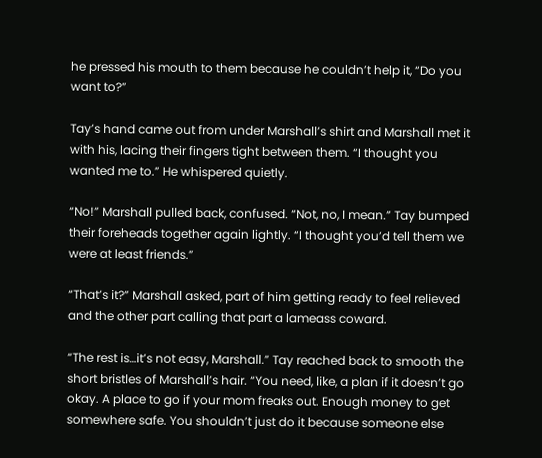he pressed his mouth to them because he couldn’t help it, “Do you want to?”

Tay’s hand came out from under Marshall’s shirt and Marshall met it with his, lacing their fingers tight between them. “I thought you wanted me to.” He whispered quietly.

“No!” Marshall pulled back, confused. “Not, no, I mean.” Tay bumped their foreheads together again lightly. “I thought you’d tell them we were at least friends.”

“That’s it?” Marshall asked, part of him getting ready to feel relieved and the other part calling that part a lameass coward.

“The rest is…it’s not easy, Marshall.” Tay reached back to smooth the short bristles of Marshall’s hair. “You need, like, a plan if it doesn’t go okay. A place to go if your mom freaks out. Enough money to get somewhere safe. You shouldn’t just do it because someone else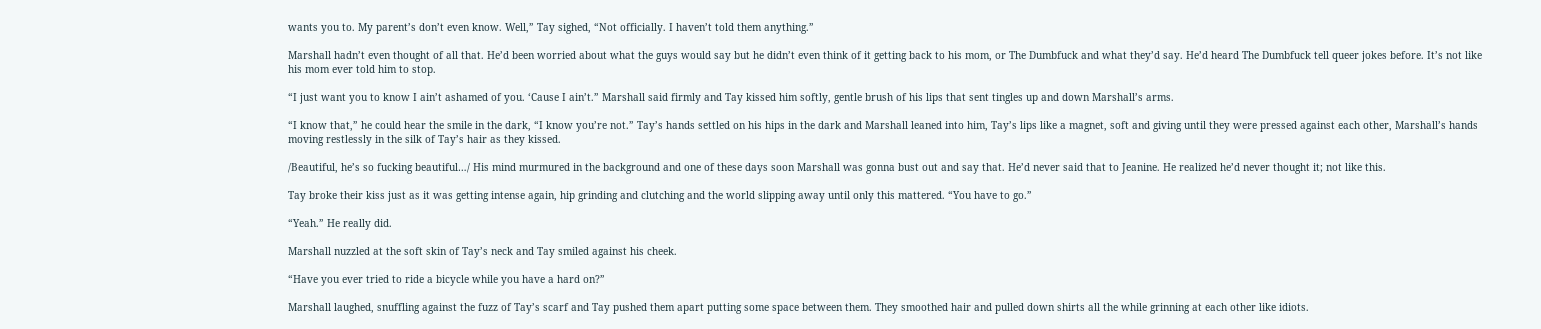wants you to. My parent’s don’t even know. Well,” Tay sighed, “Not officially. I haven’t told them anything.”

Marshall hadn’t even thought of all that. He’d been worried about what the guys would say but he didn’t even think of it getting back to his mom, or The Dumbfuck and what they’d say. He’d heard The Dumbfuck tell queer jokes before. It’s not like his mom ever told him to stop.

“I just want you to know I ain’t ashamed of you. ‘Cause I ain’t.” Marshall said firmly and Tay kissed him softly, gentle brush of his lips that sent tingles up and down Marshall’s arms.

“I know that,” he could hear the smile in the dark, “I know you’re not.” Tay’s hands settled on his hips in the dark and Marshall leaned into him, Tay’s lips like a magnet, soft and giving until they were pressed against each other, Marshall’s hands moving restlessly in the silk of Tay’s hair as they kissed.

/Beautiful, he’s so fucking beautiful…/ His mind murmured in the background and one of these days soon Marshall was gonna bust out and say that. He’d never said that to Jeanine. He realized he’d never thought it; not like this.

Tay broke their kiss just as it was getting intense again, hip grinding and clutching and the world slipping away until only this mattered. “You have to go.”

“Yeah.” He really did.

Marshall nuzzled at the soft skin of Tay’s neck and Tay smiled against his cheek.

“Have you ever tried to ride a bicycle while you have a hard on?”

Marshall laughed, snuffling against the fuzz of Tay’s scarf and Tay pushed them apart putting some space between them. They smoothed hair and pulled down shirts all the while grinning at each other like idiots.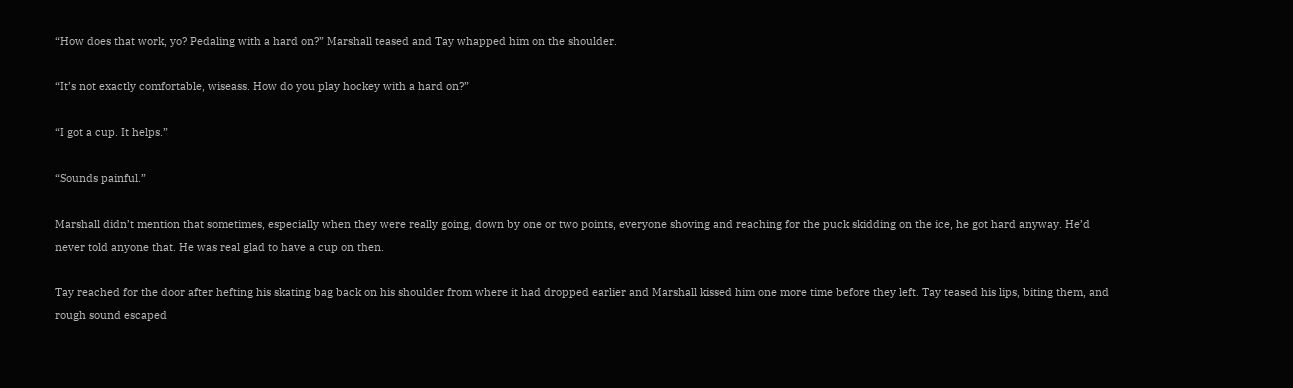“How does that work, yo? Pedaling with a hard on?” Marshall teased and Tay whapped him on the shoulder.

“It’s not exactly comfortable, wiseass. How do you play hockey with a hard on?”

“I got a cup. It helps.”

“Sounds painful.”

Marshall didn’t mention that sometimes, especially when they were really going, down by one or two points, everyone shoving and reaching for the puck skidding on the ice, he got hard anyway. He’d never told anyone that. He was real glad to have a cup on then.

Tay reached for the door after hefting his skating bag back on his shoulder from where it had dropped earlier and Marshall kissed him one more time before they left. Tay teased his lips, biting them, and rough sound escaped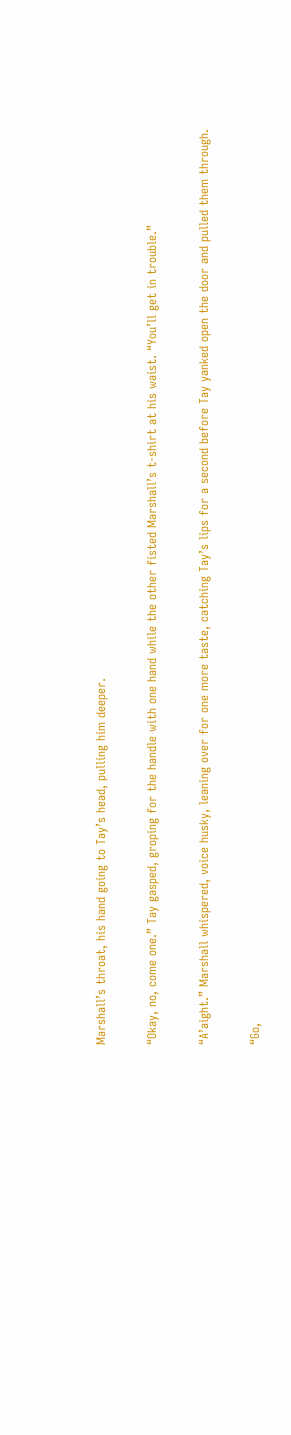Marshall’s throat, his hand going to Tay’s head, pulling him deeper.

“Okay, no, come one.” Tay gasped, groping for the handle with one hand while the other fisted Marshall’s t-shirt at his waist. “You’ll get in trouble.”

“A’aight.” Marshall whispered, voice husky, leaning over for one more taste, catching Tay’s lips for a second before Tay yanked open the door and pulled them through.

“Go,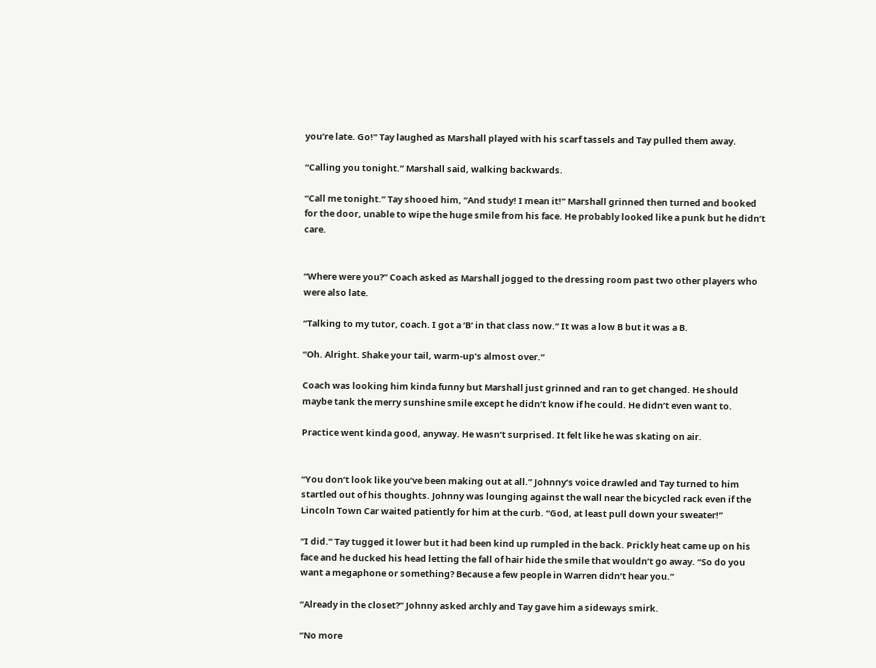you’re late. Go!” Tay laughed as Marshall played with his scarf tassels and Tay pulled them away.

“Calling you tonight.” Marshall said, walking backwards.

“Call me tonight.” Tay shooed him, “And study! I mean it!” Marshall grinned then turned and booked for the door, unable to wipe the huge smile from his face. He probably looked like a punk but he didn’t care.


“Where were you?” Coach asked as Marshall jogged to the dressing room past two other players who were also late.

“Talking to my tutor, coach. I got a ‘B’ in that class now.” It was a low B but it was a B.

“Oh. Alright. Shake your tail, warm-up’s almost over.”

Coach was looking him kinda funny but Marshall just grinned and ran to get changed. He should maybe tank the merry sunshine smile except he didn’t know if he could. He didn’t even want to.

Practice went kinda good, anyway. He wasn’t surprised. It felt like he was skating on air.


“You don’t look like you’ve been making out at all.” Johnny’s voice drawled and Tay turned to him startled out of his thoughts. Johnny was lounging against the wall near the bicycled rack even if the Lincoln Town Car waited patiently for him at the curb. “God, at least pull down your sweater!”

“I did.” Tay tugged it lower but it had been kind up rumpled in the back. Prickly heat came up on his face and he ducked his head letting the fall of hair hide the smile that wouldn’t go away. “So do you want a megaphone or something? Because a few people in Warren didn’t hear you.”

“Already in the closet?” Johnny asked archly and Tay gave him a sideways smirk.

“No more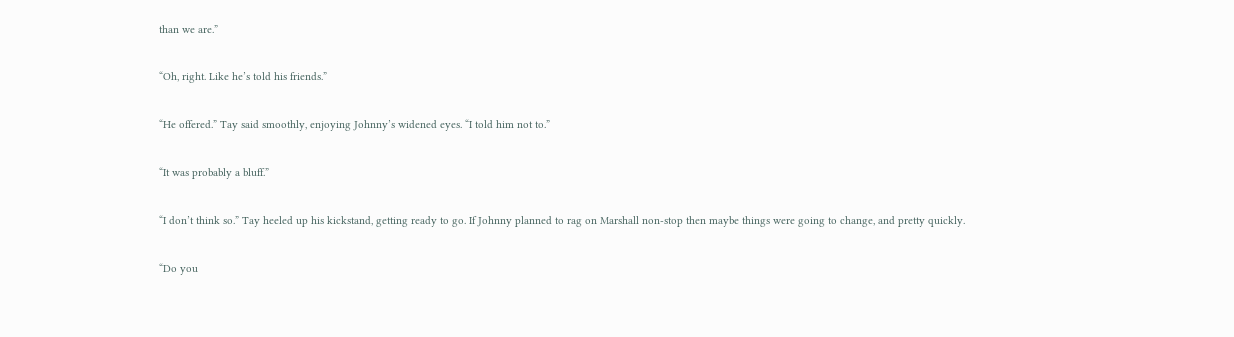than we are.”

“Oh, right. Like he’s told his friends.”

“He offered.” Tay said smoothly, enjoying Johnny’s widened eyes. “I told him not to.”

“It was probably a bluff.”

“I don’t think so.” Tay heeled up his kickstand, getting ready to go. If Johnny planned to rag on Marshall non-stop then maybe things were going to change, and pretty quickly.

“Do you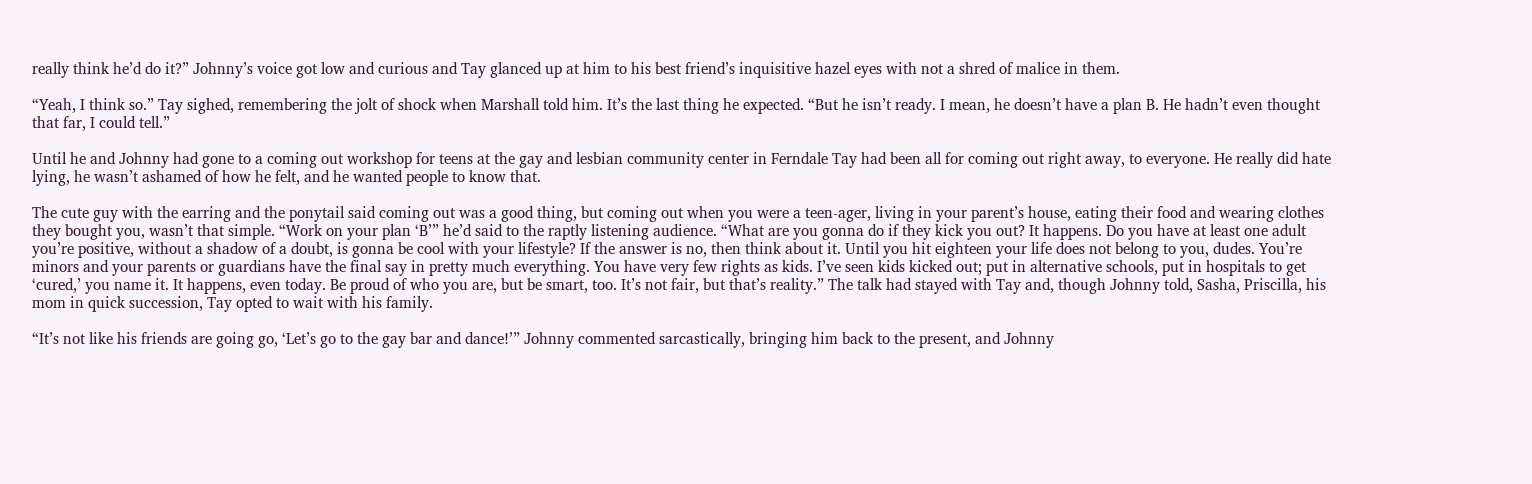really think he’d do it?” Johnny’s voice got low and curious and Tay glanced up at him to his best friend’s inquisitive hazel eyes with not a shred of malice in them.

“Yeah, I think so.” Tay sighed, remembering the jolt of shock when Marshall told him. It’s the last thing he expected. “But he isn’t ready. I mean, he doesn’t have a plan B. He hadn’t even thought that far, I could tell.”

Until he and Johnny had gone to a coming out workshop for teens at the gay and lesbian community center in Ferndale Tay had been all for coming out right away, to everyone. He really did hate lying, he wasn’t ashamed of how he felt, and he wanted people to know that.

The cute guy with the earring and the ponytail said coming out was a good thing, but coming out when you were a teen-ager, living in your parent’s house, eating their food and wearing clothes they bought you, wasn’t that simple. “Work on your plan ‘B’” he’d said to the raptly listening audience. “What are you gonna do if they kick you out? It happens. Do you have at least one adult you’re positive, without a shadow of a doubt, is gonna be cool with your lifestyle? If the answer is no, then think about it. Until you hit eighteen your life does not belong to you, dudes. You’re minors and your parents or guardians have the final say in pretty much everything. You have very few rights as kids. I’ve seen kids kicked out; put in alternative schools, put in hospitals to get ‘cured,’ you name it. It happens, even today. Be proud of who you are, but be smart, too. It’s not fair, but that’s reality.” The talk had stayed with Tay and, though Johnny told, Sasha, Priscilla, his mom in quick succession, Tay opted to wait with his family.

“It’s not like his friends are going go, ‘Let’s go to the gay bar and dance!’” Johnny commented sarcastically, bringing him back to the present, and Johnny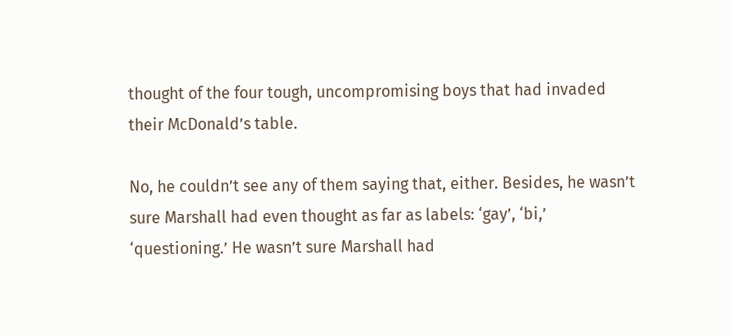thought of the four tough, uncompromising boys that had invaded their McDonald’s table.

No, he couldn’t see any of them saying that, either. Besides, he wasn’t sure Marshall had even thought as far as labels: ‘gay’, ‘bi,’ ‘questioning.’ He wasn’t sure Marshall had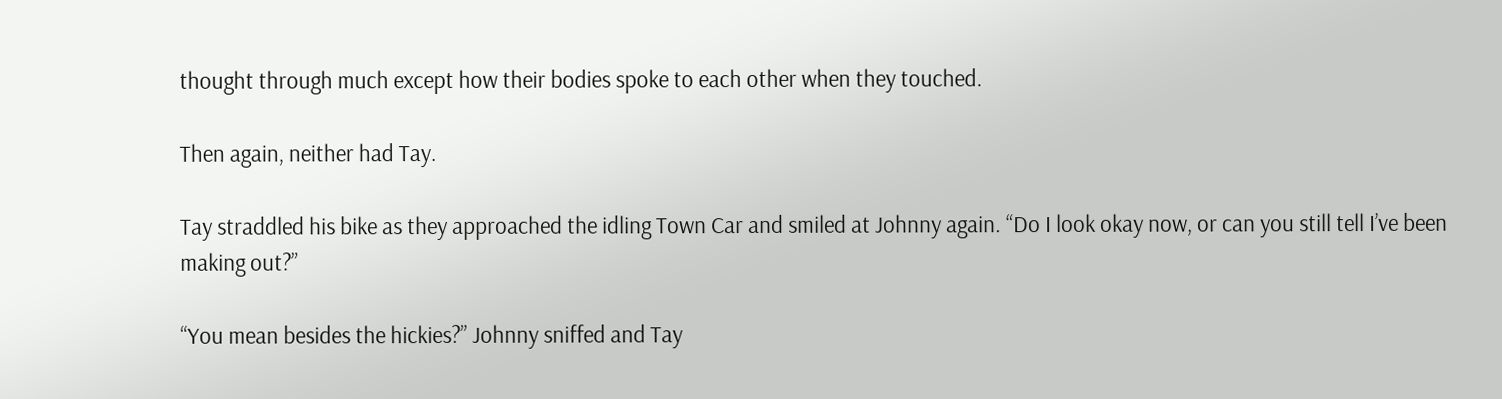thought through much except how their bodies spoke to each other when they touched.

Then again, neither had Tay.

Tay straddled his bike as they approached the idling Town Car and smiled at Johnny again. “Do I look okay now, or can you still tell I’ve been making out?”

“You mean besides the hickies?” Johnny sniffed and Tay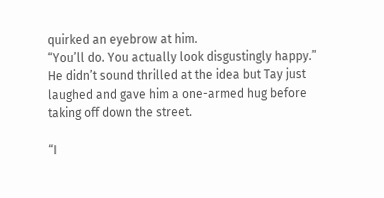quirked an eyebrow at him.
“You’ll do. You actually look disgustingly happy.” He didn’t sound thrilled at the idea but Tay just laughed and gave him a one-armed hug before taking off down the street.

“I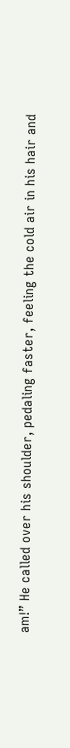am!” He called over his shoulder, pedaling faster, feeling the cold air in his hair and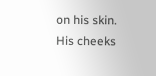on his skin. His cheeks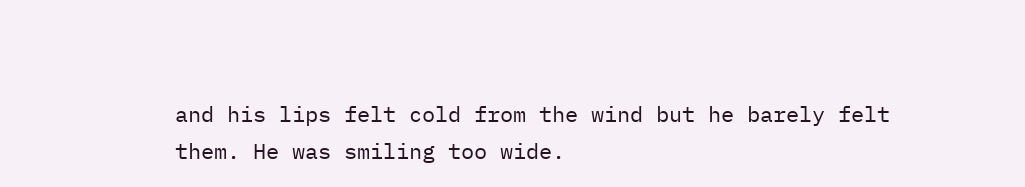and his lips felt cold from the wind but he barely felt them. He was smiling too wide.